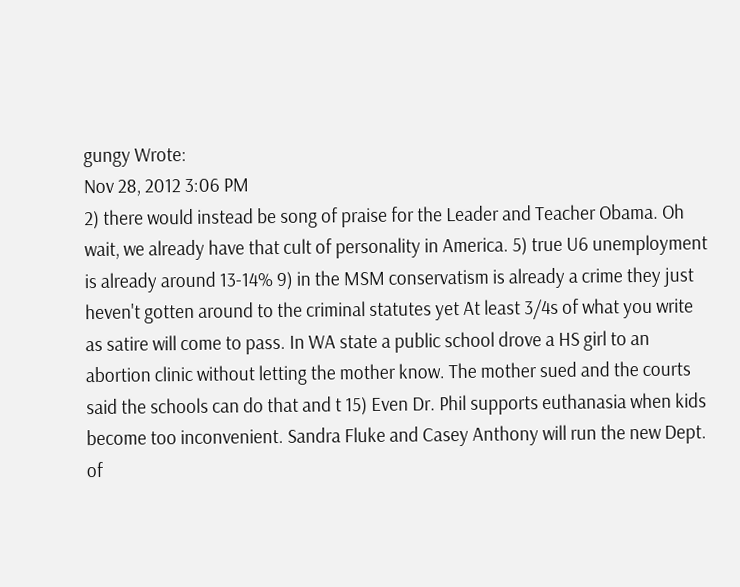gungy Wrote:
Nov 28, 2012 3:06 PM
2) there would instead be song of praise for the Leader and Teacher Obama. Oh wait, we already have that cult of personality in America. 5) true U6 unemployment is already around 13-14% 9) in the MSM conservatism is already a crime they just heven't gotten around to the criminal statutes yet At least 3/4s of what you write as satire will come to pass. In WA state a public school drove a HS girl to an abortion clinic without letting the mother know. The mother sued and the courts said the schools can do that and t 15) Even Dr. Phil supports euthanasia when kids become too inconvenient. Sandra Fluke and Casey Anthony will run the new Dept. of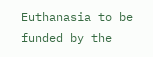Euthanasia to be funded by the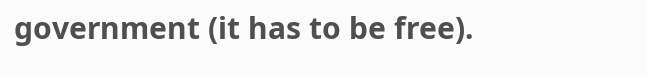government (it has to be free).